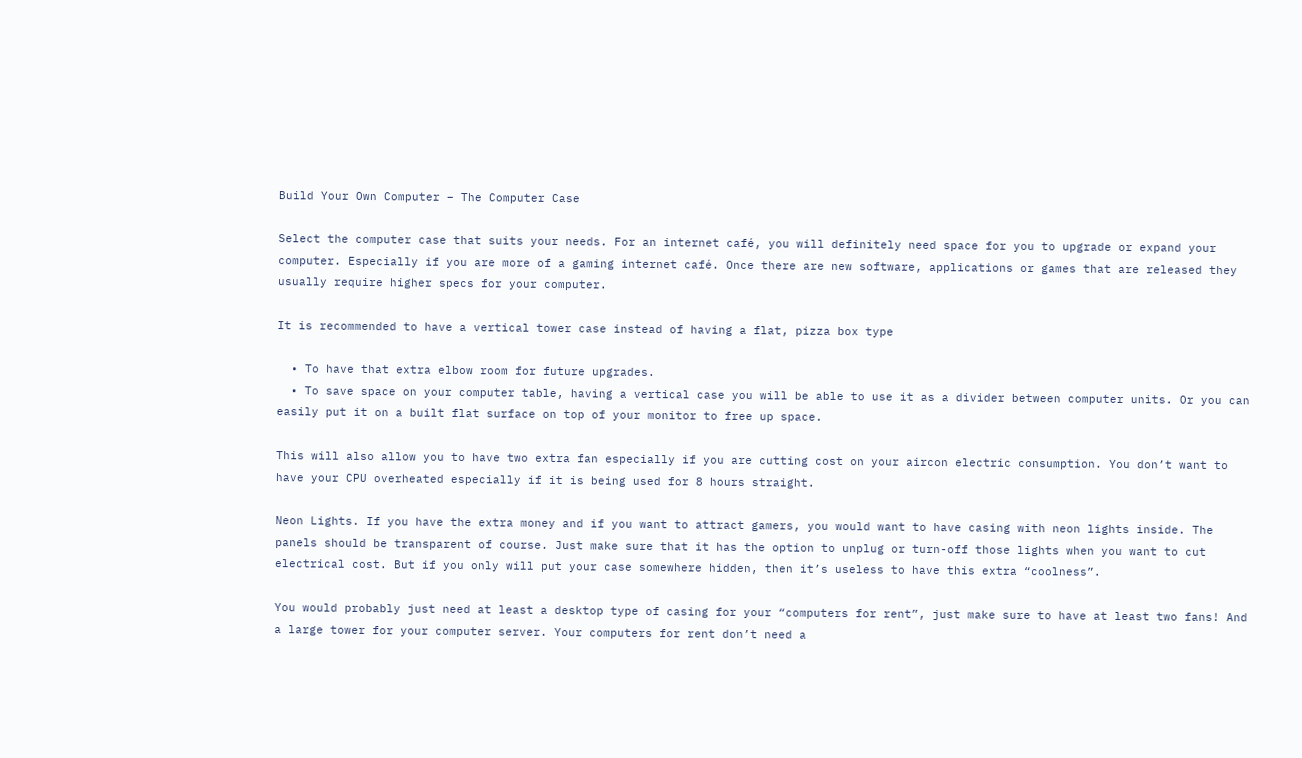Build Your Own Computer – The Computer Case

Select the computer case that suits your needs. For an internet café, you will definitely need space for you to upgrade or expand your computer. Especially if you are more of a gaming internet café. Once there are new software, applications or games that are released they usually require higher specs for your computer.

It is recommended to have a vertical tower case instead of having a flat, pizza box type

  • To have that extra elbow room for future upgrades.
  • To save space on your computer table, having a vertical case you will be able to use it as a divider between computer units. Or you can easily put it on a built flat surface on top of your monitor to free up space.

This will also allow you to have two extra fan especially if you are cutting cost on your aircon electric consumption. You don’t want to have your CPU overheated especially if it is being used for 8 hours straight.

Neon Lights. If you have the extra money and if you want to attract gamers, you would want to have casing with neon lights inside. The panels should be transparent of course. Just make sure that it has the option to unplug or turn-off those lights when you want to cut electrical cost. But if you only will put your case somewhere hidden, then it’s useless to have this extra “coolness”.

You would probably just need at least a desktop type of casing for your “computers for rent”, just make sure to have at least two fans! And a large tower for your computer server. Your computers for rent don’t need a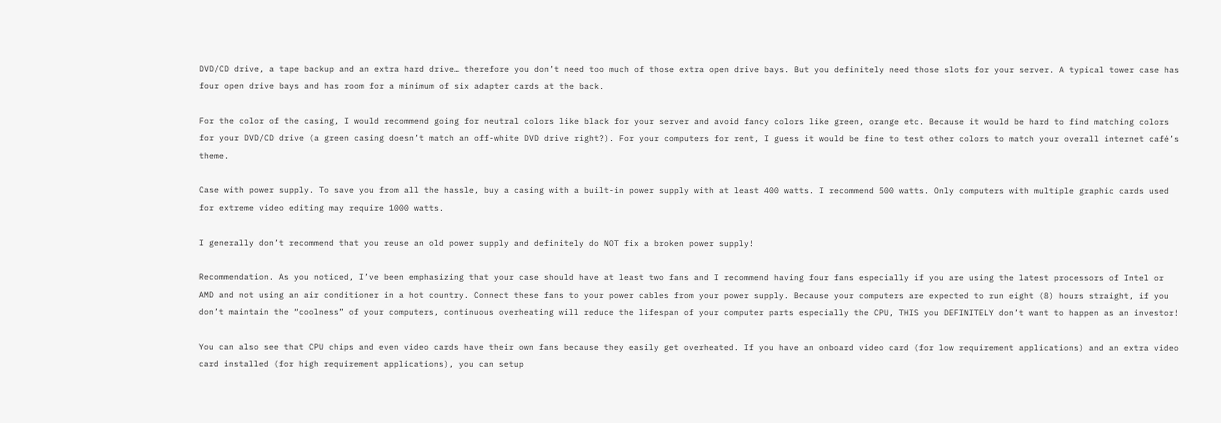DVD/CD drive, a tape backup and an extra hard drive… therefore you don’t need too much of those extra open drive bays. But you definitely need those slots for your server. A typical tower case has four open drive bays and has room for a minimum of six adapter cards at the back.

For the color of the casing, I would recommend going for neutral colors like black for your server and avoid fancy colors like green, orange etc. Because it would be hard to find matching colors for your DVD/CD drive (a green casing doesn’t match an off-white DVD drive right?). For your computers for rent, I guess it would be fine to test other colors to match your overall internet café’s theme.

Case with power supply. To save you from all the hassle, buy a casing with a built-in power supply with at least 400 watts. I recommend 500 watts. Only computers with multiple graphic cards used for extreme video editing may require 1000 watts.

I generally don’t recommend that you reuse an old power supply and definitely do NOT fix a broken power supply!

Recommendation. As you noticed, I’ve been emphasizing that your case should have at least two fans and I recommend having four fans especially if you are using the latest processors of Intel or AMD and not using an air conditioner in a hot country. Connect these fans to your power cables from your power supply. Because your computers are expected to run eight (8) hours straight, if you don’t maintain the “coolness” of your computers, continuous overheating will reduce the lifespan of your computer parts especially the CPU, THIS you DEFINITELY don’t want to happen as an investor!

You can also see that CPU chips and even video cards have their own fans because they easily get overheated. If you have an onboard video card (for low requirement applications) and an extra video card installed (for high requirement applications), you can setup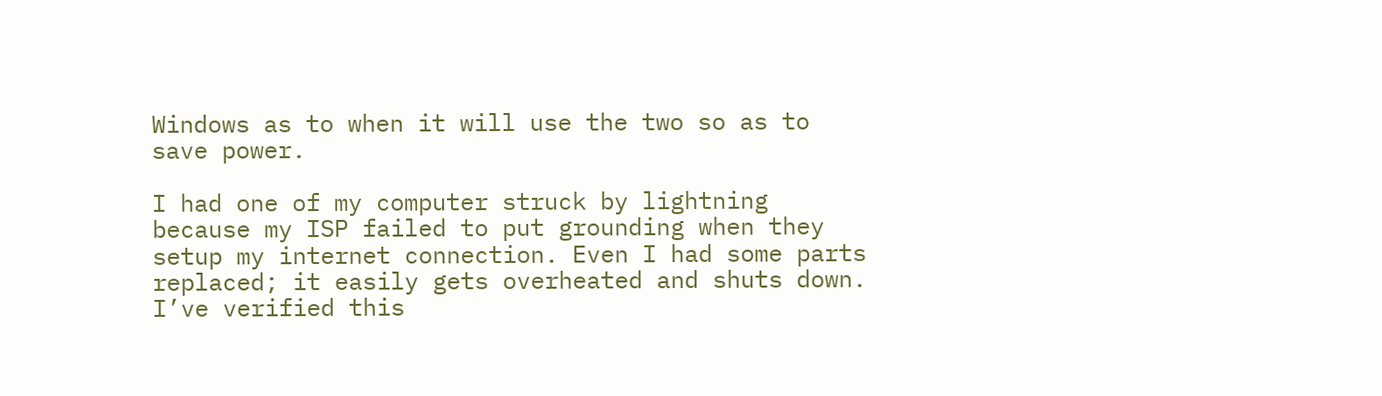Windows as to when it will use the two so as to save power.

I had one of my computer struck by lightning because my ISP failed to put grounding when they setup my internet connection. Even I had some parts replaced; it easily gets overheated and shuts down. I’ve verified this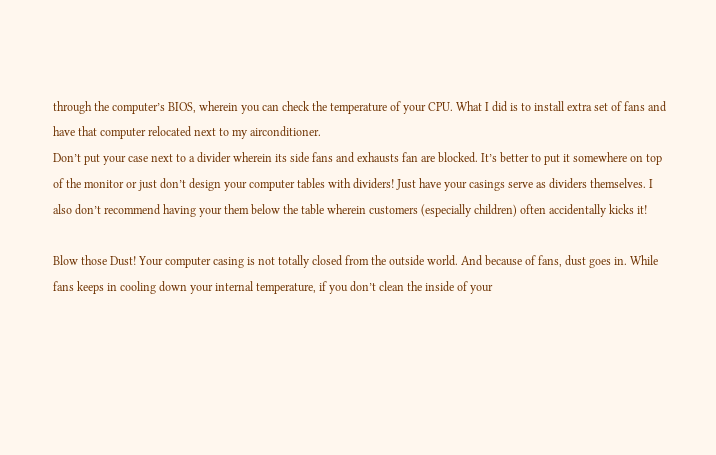through the computer’s BIOS, wherein you can check the temperature of your CPU. What I did is to install extra set of fans and have that computer relocated next to my airconditioner.
Don’t put your case next to a divider wherein its side fans and exhausts fan are blocked. It’s better to put it somewhere on top of the monitor or just don’t design your computer tables with dividers! Just have your casings serve as dividers themselves. I also don’t recommend having your them below the table wherein customers (especially children) often accidentally kicks it!

Blow those Dust! Your computer casing is not totally closed from the outside world. And because of fans, dust goes in. While fans keeps in cooling down your internal temperature, if you don’t clean the inside of your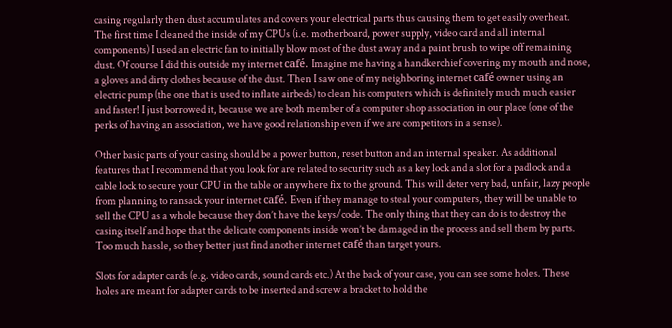casing regularly then dust accumulates and covers your electrical parts thus causing them to get easily overheat.
The first time I cleaned the inside of my CPUs (i.e. motherboard, power supply, video card and all internal components) I used an electric fan to initially blow most of the dust away and a paint brush to wipe off remaining dust. Of course I did this outside my internet café. Imagine me having a handkerchief covering my mouth and nose, a gloves and dirty clothes because of the dust. Then I saw one of my neighboring internet café owner using an electric pump (the one that is used to inflate airbeds) to clean his computers which is definitely much much easier and faster! I just borrowed it, because we are both member of a computer shop association in our place (one of the perks of having an association, we have good relationship even if we are competitors in a sense).

Other basic parts of your casing should be a power button, reset button and an internal speaker. As additional features that I recommend that you look for are related to security such as a key lock and a slot for a padlock and a cable lock to secure your CPU in the table or anywhere fix to the ground. This will deter very bad, unfair, lazy people from planning to ransack your internet café. Even if they manage to steal your computers, they will be unable to sell the CPU as a whole because they don’t have the keys/code. The only thing that they can do is to destroy the casing itself and hope that the delicate components inside won’t be damaged in the process and sell them by parts. Too much hassle, so they better just find another internet café than target yours.

Slots for adapter cards (e.g. video cards, sound cards etc.) At the back of your case, you can see some holes. These holes are meant for adapter cards to be inserted and screw a bracket to hold the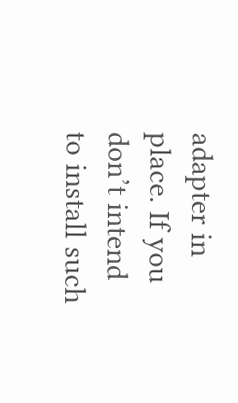adapter in place. If you don’t intend to install such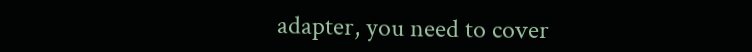adapter, you need to cover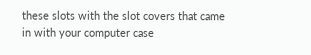these slots with the slot covers that came in with your computer case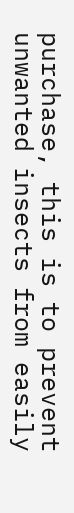purchase, this is to prevent unwanted insects from easily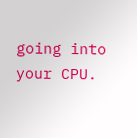going into your CPU.